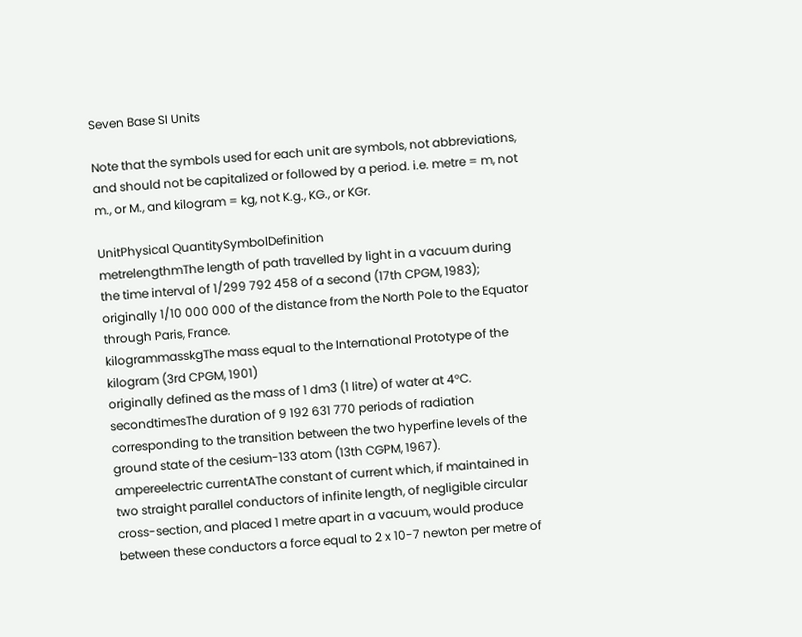Seven Base SI Units

Note that the symbols used for each unit are symbols, not abbreviations, and should not be capitalized or followed by a period. i.e. metre = m, not m., or M., and kilogram = kg, not K.g., KG., or KGr.

UnitPhysical QuantitySymbolDefinition
metrelengthmThe length of path travelled by light in a vacuum during the time interval of 1/299 792 458 of a second (17th CPGM, 1983);
originally 1/10 000 000 of the distance from the North Pole to the Equator through Paris, France.
kilogrammasskgThe mass equal to the International Prototype of the kilogram (3rd CPGM, 1901)
originally defined as the mass of 1 dm3 (1 litre) of water at 4°C.
secondtimesThe duration of 9 192 631 770 periods of radiation corresponding to the transition between the two hyperfine levels of the ground state of the cesium-133 atom (13th CGPM, 1967).
ampereelectric currentAThe constant of current which, if maintained in two straight parallel conductors of infinite length, of negligible circular cross-section, and placed 1 metre apart in a vacuum, would produce between these conductors a force equal to 2 x 10-7 newton per metre of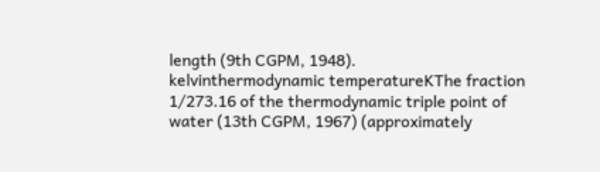length (9th CGPM, 1948).
kelvinthermodynamic temperatureKThe fraction 1/273.16 of the thermodynamic triple point of water (13th CGPM, 1967) (approximately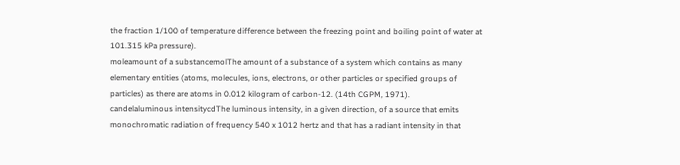the fraction 1/100 of temperature difference between the freezing point and boiling point of water at 101.315 kPa pressure).
moleamount of a substancemolThe amount of a substance of a system which contains as many elementary entities (atoms, molecules, ions, electrons, or other particles or specified groups of particles) as there are atoms in 0.012 kilogram of carbon-12. (14th CGPM, 1971).
candelaluminous intensitycdThe luminous intensity, in a given direction, of a source that emits monochromatic radiation of frequency 540 x 1012 hertz and that has a radiant intensity in that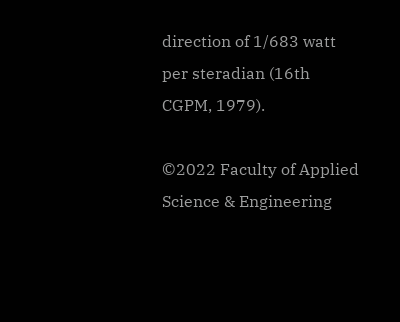direction of 1/683 watt per steradian (16th CGPM, 1979).

©2022 Faculty of Applied Science & Engineering